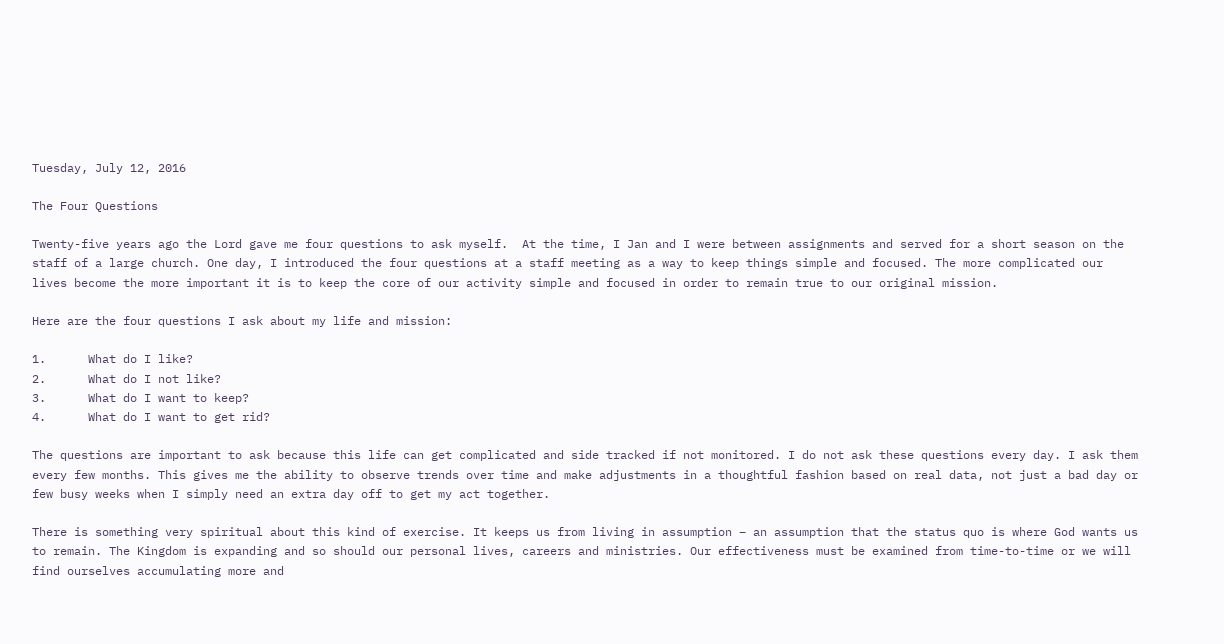Tuesday, July 12, 2016

The Four Questions

Twenty-five years ago the Lord gave me four questions to ask myself.  At the time, I Jan and I were between assignments and served for a short season on the staff of a large church. One day, I introduced the four questions at a staff meeting as a way to keep things simple and focused. The more complicated our lives become the more important it is to keep the core of our activity simple and focused in order to remain true to our original mission.

Here are the four questions I ask about my life and mission:

1.      What do I like?
2.      What do I not like?
3.      What do I want to keep?
4.      What do I want to get rid?

The questions are important to ask because this life can get complicated and side tracked if not monitored. I do not ask these questions every day. I ask them every few months. This gives me the ability to observe trends over time and make adjustments in a thoughtful fashion based on real data, not just a bad day or few busy weeks when I simply need an extra day off to get my act together.

There is something very spiritual about this kind of exercise. It keeps us from living in assumption – an assumption that the status quo is where God wants us to remain. The Kingdom is expanding and so should our personal lives, careers and ministries. Our effectiveness must be examined from time-to-time or we will find ourselves accumulating more and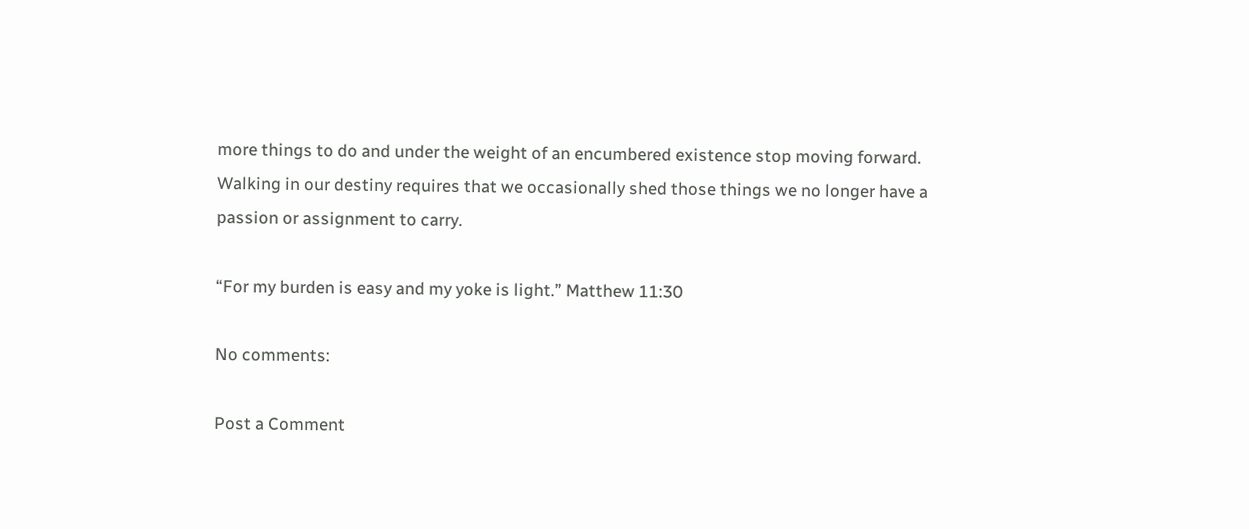more things to do and under the weight of an encumbered existence stop moving forward. Walking in our destiny requires that we occasionally shed those things we no longer have a passion or assignment to carry.

“For my burden is easy and my yoke is light.” Matthew 11:30

No comments:

Post a Comment